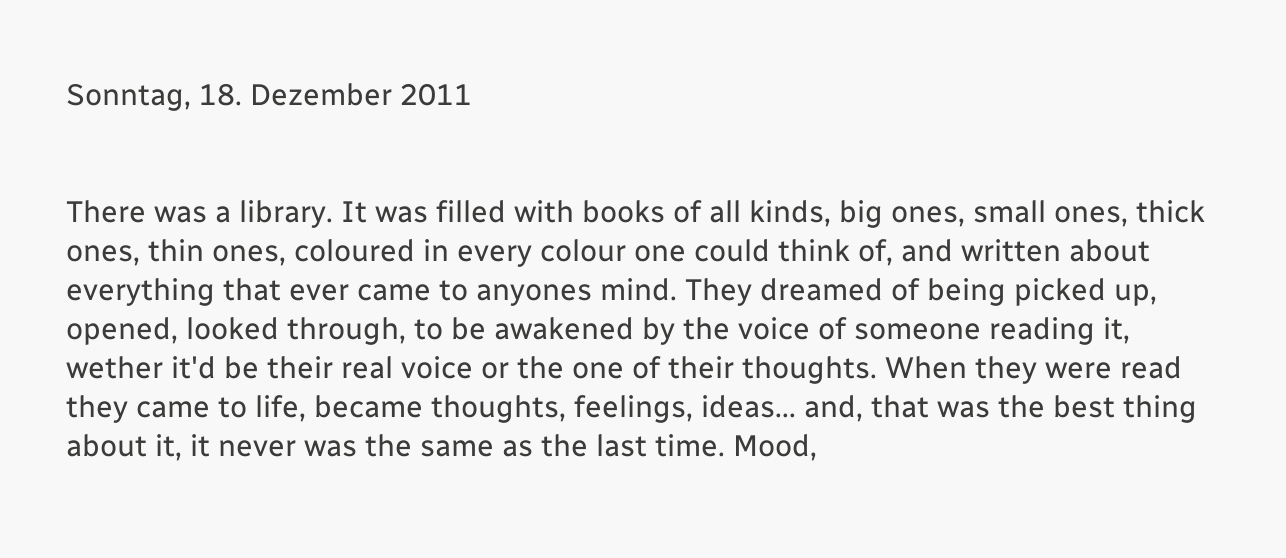Sonntag, 18. Dezember 2011


There was a library. It was filled with books of all kinds, big ones, small ones, thick ones, thin ones, coloured in every colour one could think of, and written about everything that ever came to anyones mind. They dreamed of being picked up, opened, looked through, to be awakened by the voice of someone reading it, wether it'd be their real voice or the one of their thoughts. When they were read they came to life, became thoughts, feelings, ideas... and, that was the best thing about it, it never was the same as the last time. Mood,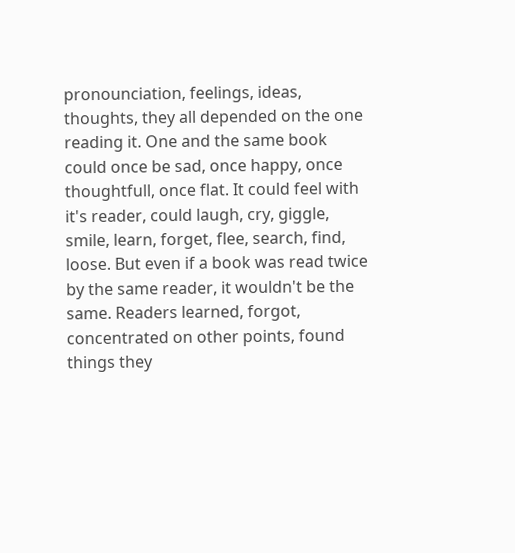pronounciation, feelings, ideas, thoughts, they all depended on the one reading it. One and the same book could once be sad, once happy, once thoughtfull, once flat. It could feel with it's reader, could laugh, cry, giggle, smile, learn, forget, flee, search, find, loose. But even if a book was read twice by the same reader, it wouldn't be the same. Readers learned, forgot, concentrated on other points, found things they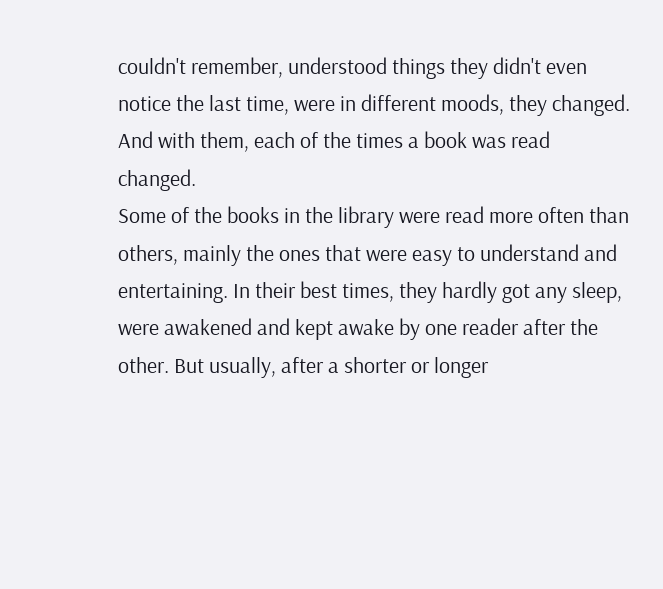couldn't remember, understood things they didn't even notice the last time, were in different moods, they changed. And with them, each of the times a book was read changed.
Some of the books in the library were read more often than others, mainly the ones that were easy to understand and entertaining. In their best times, they hardly got any sleep, were awakened and kept awake by one reader after the other. But usually, after a shorter or longer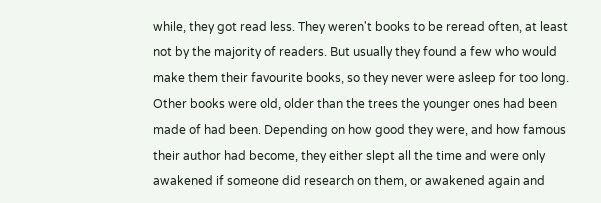while, they got read less. They weren't books to be reread often, at least not by the majority of readers. But usually they found a few who would make them their favourite books, so they never were asleep for too long.
Other books were old, older than the trees the younger ones had been made of had been. Depending on how good they were, and how famous their author had become, they either slept all the time and were only awakened if someone did research on them, or awakened again and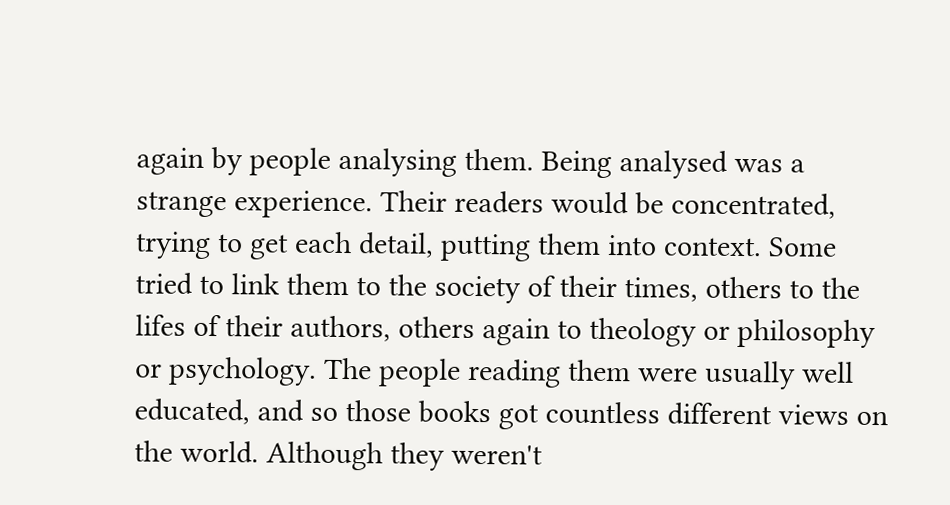again by people analysing them. Being analysed was a strange experience. Their readers would be concentrated, trying to get each detail, putting them into context. Some tried to link them to the society of their times, others to the lifes of their authors, others again to theology or philosophy or psychology. The people reading them were usually well educated, and so those books got countless different views on the world. Although they weren't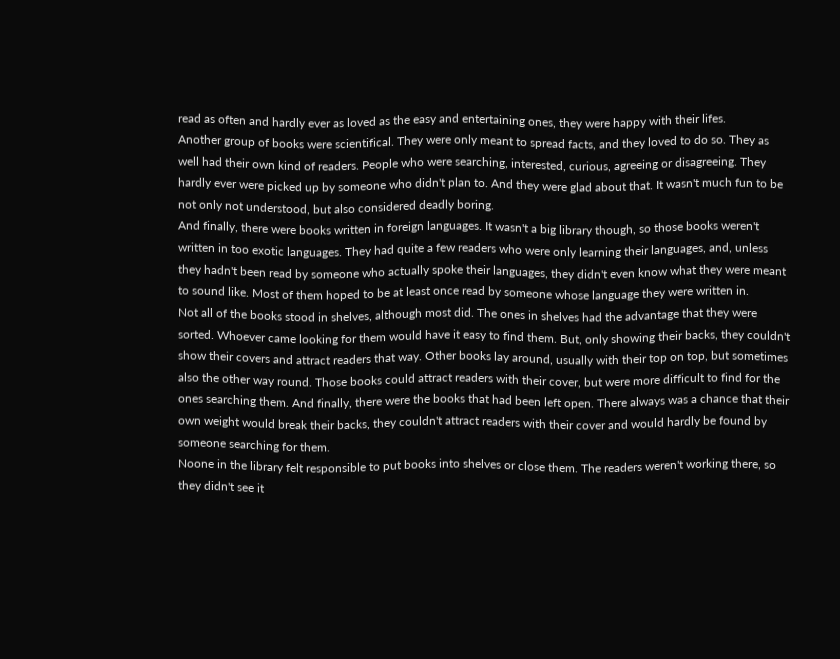read as often and hardly ever as loved as the easy and entertaining ones, they were happy with their lifes.
Another group of books were scientifical. They were only meant to spread facts, and they loved to do so. They as well had their own kind of readers. People who were searching, interested, curious, agreeing or disagreeing. They hardly ever were picked up by someone who didn't plan to. And they were glad about that. It wasn't much fun to be not only not understood, but also considered deadly boring.
And finally, there were books written in foreign languages. It wasn't a big library though, so those books weren't written in too exotic languages. They had quite a few readers who were only learning their languages, and, unless they hadn't been read by someone who actually spoke their languages, they didn't even know what they were meant to sound like. Most of them hoped to be at least once read by someone whose language they were written in.
Not all of the books stood in shelves, although most did. The ones in shelves had the advantage that they were sorted. Whoever came looking for them would have it easy to find them. But, only showing their backs, they couldn't show their covers and attract readers that way. Other books lay around, usually with their top on top, but sometimes also the other way round. Those books could attract readers with their cover, but were more difficult to find for the ones searching them. And finally, there were the books that had been left open. There always was a chance that their own weight would break their backs, they couldn't attract readers with their cover and would hardly be found by someone searching for them.
Noone in the library felt responsible to put books into shelves or close them. The readers weren't working there, so they didn't see it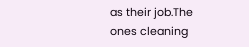as their job.The ones cleaning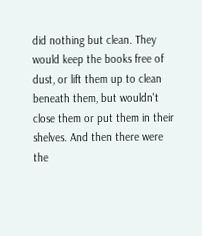did nothing but clean. They would keep the books free of dust, or lift them up to clean beneath them, but wouldn't close them or put them in their shelves. And then there were the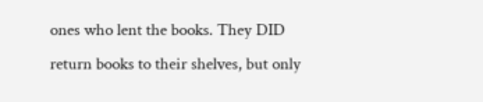ones who lent the books. They DID return books to their shelves, but only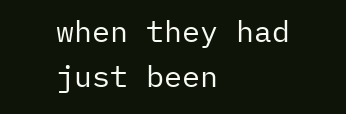when they had just been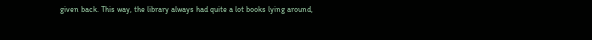given back. This way, the library always had quite a lot books lying around,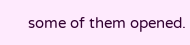some of them opened.